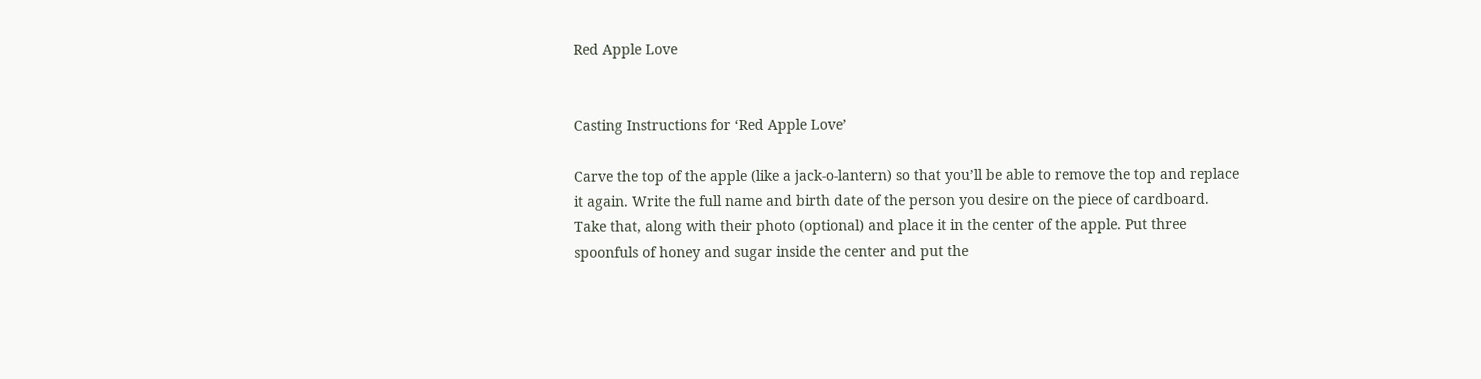Red Apple Love


Casting Instructions for ‘Red Apple Love’

Carve the top of the apple (like a jack-o-lantern) so that you’ll be able to remove the top and replace it again. Write the full name and birth date of the person you desire on the piece of cardboard. Take that, along with their photo (optional) and place it in the center of the apple. Put three spoonfuls of honey and sugar inside the center and put the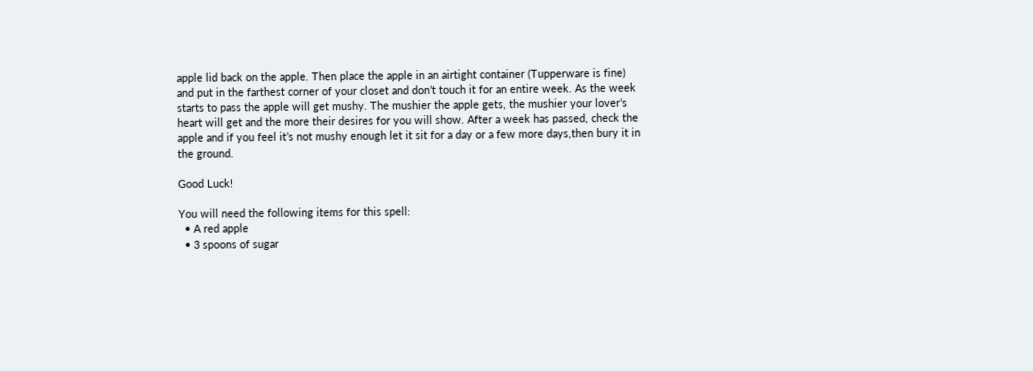apple lid back on the apple. Then place the apple in an airtight container (Tupperware is fine) and put in the farthest corner of your closet and don’t touch it for an entire week. As the week starts to pass the apple will get mushy. The mushier the apple gets, the mushier your lover’s heart will get and the more their desires for you will show. After a week has passed, check the apple and if you feel it’s not mushy enough let it sit for a day or a few more days,then bury it in the ground.

Good Luck!

You will need the following items for this spell:
  • A red apple
  • 3 spoons of sugar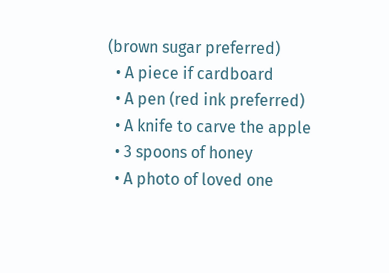(brown sugar preferred)
  • A piece if cardboard
  • A pen (red ink preferred)
  • A knife to carve the apple
  • 3 spoons of honey
  • A photo of loved one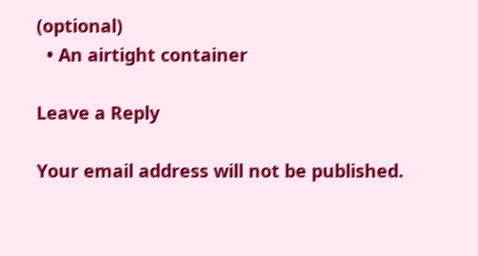(optional)
  • An airtight container

Leave a Reply

Your email address will not be published.